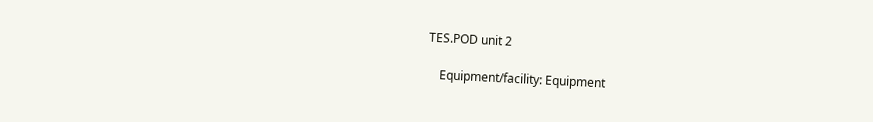TES.POD unit 2

    Equipment/facility: Equipment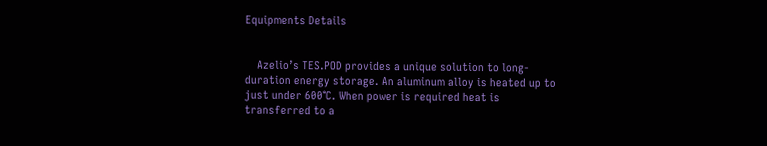Equipments Details


    Azelio’s TES.POD provides a unique solution to long-duration energy storage. An aluminum alloy is heated up to just under 600°C. When power is required heat is transferred to a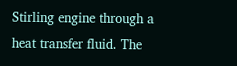Stirling engine through a heat transfer fluid. The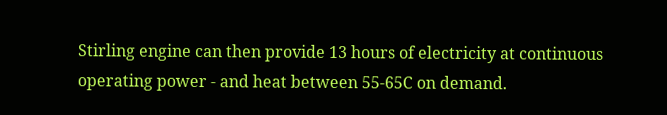Stirling engine can then provide 13 hours of electricity at continuous operating power - and heat between 55-65C on demand.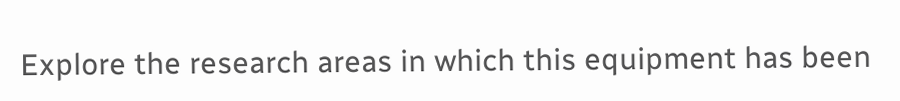Explore the research areas in which this equipment has been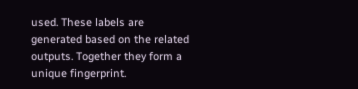used. These labels are generated based on the related outputs. Together they form a unique fingerprint.